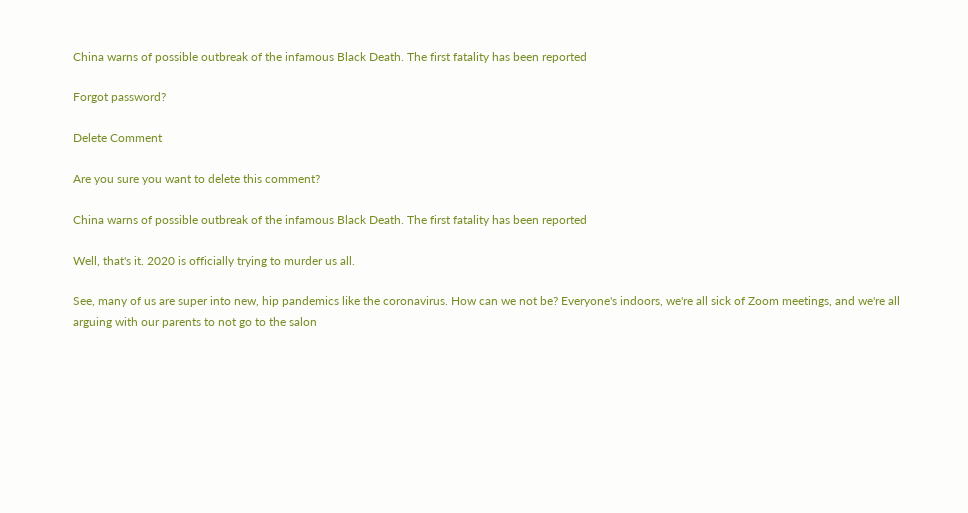China warns of possible outbreak of the infamous Black Death. The first fatality has been reported

Forgot password?

Delete Comment

Are you sure you want to delete this comment?

China warns of possible outbreak of the infamous Black Death. The first fatality has been reported

Well, that's it. 2020 is officially trying to murder us all.

See, many of us are super into new, hip pandemics like the coronavirus. How can we not be? Everyone's indoors, we're all sick of Zoom meetings, and we're all arguing with our parents to not go to the salon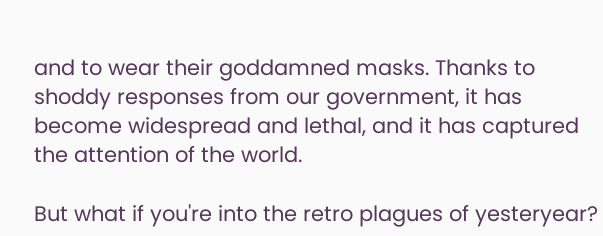and to wear their goddamned masks. Thanks to shoddy responses from our government, it has become widespread and lethal, and it has captured the attention of the world.

But what if you're into the retro plagues of yesteryear?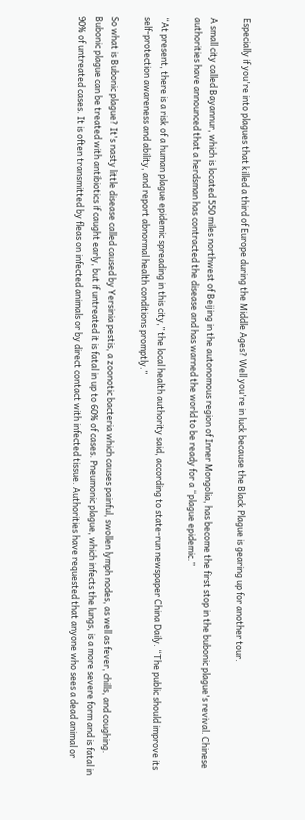Especially if you're into plagues that killed a third of Europe during the Middle Ages? Well you're in luck because the Black Plague is gearing up for another tour.

A small city called Bayannur, which is located 550 miles northwest of Beijing in the autonomous region of Inner Mongolia, has become the first stop in the bubonic plague's revival. Chinese authorities have announced that a herdsman has contracted the disease and has warned the world to be ready for a “plague epidemic.”

“At present, there is a risk of a human plague epidemic spreading in this city,” the local health authority said, according to state-run newspaper China Daily. “The public should improve its self-protection awareness and ability, and report abnormal health conditions promptly.”

So what is Bubonic plague? It's nasty little disease called caused by Yersinia pestis, a zoonotic bacteria which causes painful, swollen lymph nodes, as well as fever, chills, and coughing. Bubonic plague can be treated with antibiotics if caught early, but if untreated it is fatal in up to 60% of cases. Pneumonic plague, which infects the lungs, is a more severe form and is fatal in 90% of untreated cases. It is often transmitted by fleas on infected animals or by direct contact with infected tissue. Authorities have requested that anyone who sees a dead animal or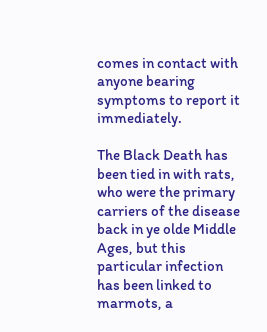comes in contact with anyone bearing symptoms to report it immediately.

The Black Death has been tied in with rats, who were the primary carriers of the disease back in ye olde Middle Ages, but this particular infection has been linked to marmots, a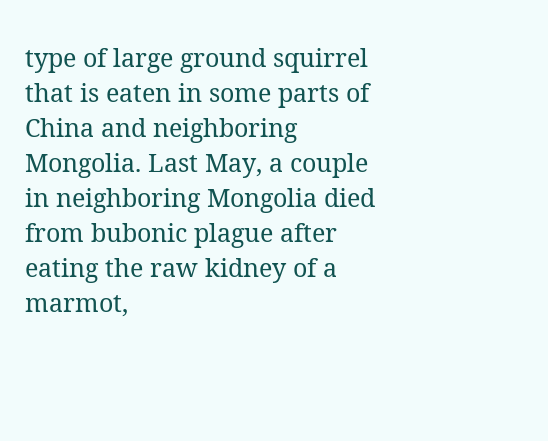type of large ground squirrel that is eaten in some parts of China and neighboring Mongolia. Last May, a couple in neighboring Mongolia died from bubonic plague after eating the raw kidney of a marmot,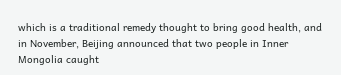which is a traditional remedy thought to bring good health, and in November, Beijing announced that two people in Inner Mongolia caught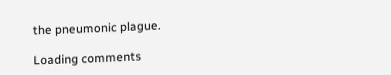the pneumonic plague.

Loading comments